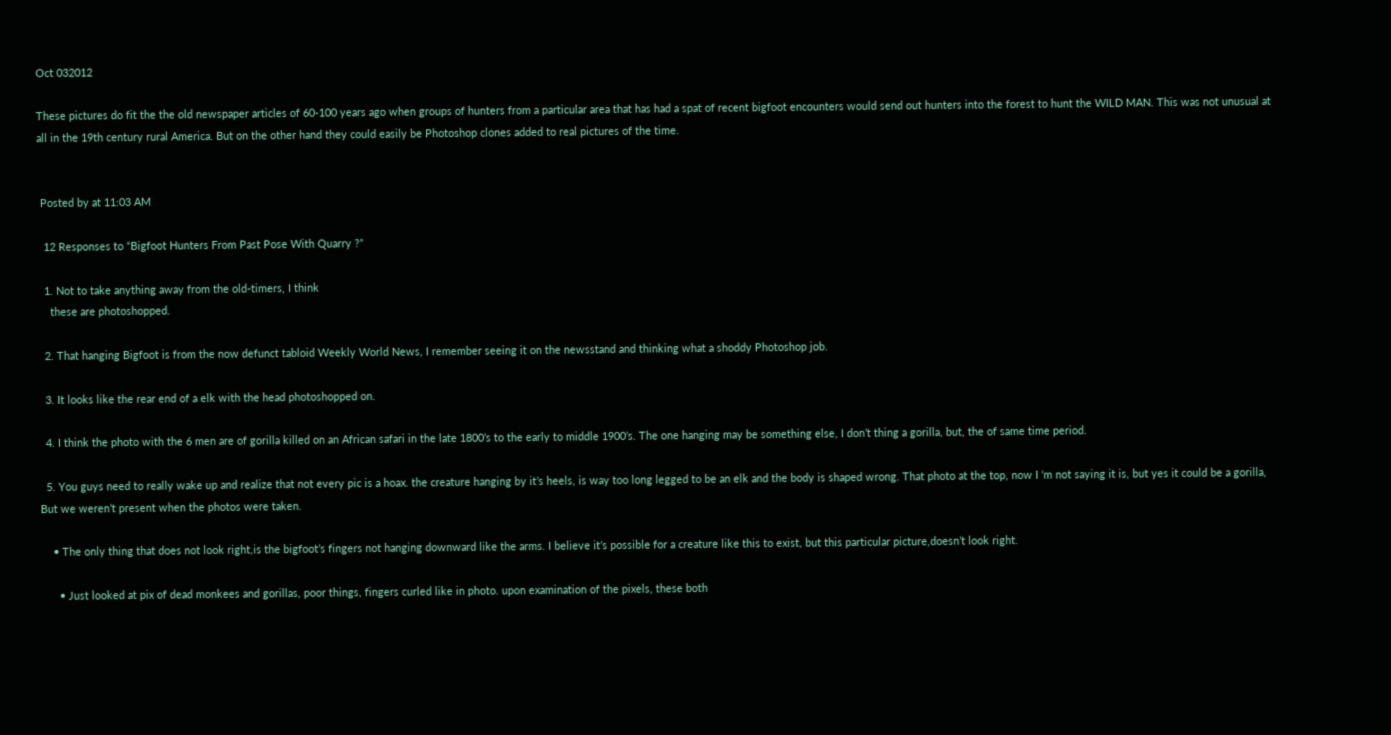Oct 032012

These pictures do fit the the old newspaper articles of 60-100 years ago when groups of hunters from a particular area that has had a spat of recent bigfoot encounters would send out hunters into the forest to hunt the WILD MAN. This was not unusual at all in the 19th century rural America. But on the other hand they could easily be Photoshop clones added to real pictures of the time.


 Posted by at 11:03 AM

  12 Responses to “Bigfoot Hunters From Past Pose With Quarry ?”

  1. Not to take anything away from the old-timers, I think
    these are photoshopped.

  2. That hanging Bigfoot is from the now defunct tabloid Weekly World News, I remember seeing it on the newsstand and thinking what a shoddy Photoshop job.

  3. It looks like the rear end of a elk with the head photoshopped on.

  4. I think the photo with the 6 men are of gorilla killed on an African safari in the late 1800’s to the early to middle 1900’s. The one hanging may be something else, I don’t thing a gorilla, but, the of same time period.

  5. You guys need to really wake up and realize that not every pic is a hoax. the creature hanging by it’s heels, is way too long legged to be an elk and the body is shaped wrong. That photo at the top, now I ‘m not saying it is, but yes it could be a gorilla, But we weren’t present when the photos were taken.

    • The only thing that does not look right,is the bigfoot’s fingers not hanging downward like the arms. I believe it’s possible for a creature like this to exist, but this particular picture,doesn’t look right.

      • Just looked at pix of dead monkees and gorillas, poor things, fingers curled like in photo. upon examination of the pixels, these both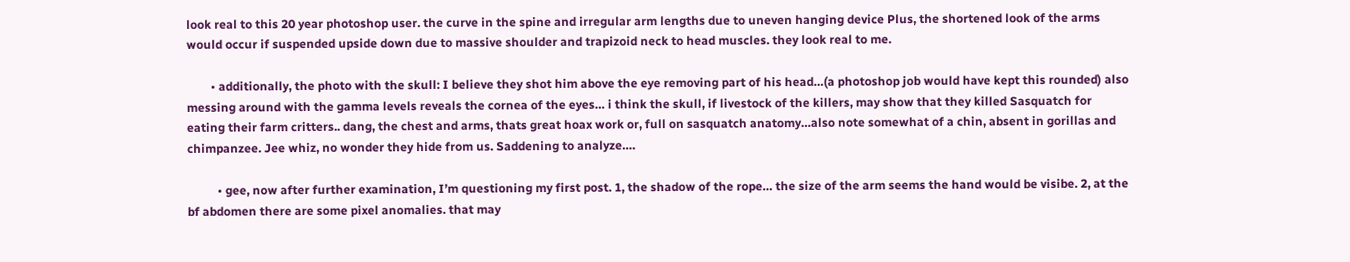look real to this 20 year photoshop user. the curve in the spine and irregular arm lengths due to uneven hanging device Plus, the shortened look of the arms would occur if suspended upside down due to massive shoulder and trapizoid neck to head muscles. they look real to me.

        • additionally, the photo with the skull: I believe they shot him above the eye removing part of his head…(a photoshop job would have kept this rounded) also messing around with the gamma levels reveals the cornea of the eyes… i think the skull, if livestock of the killers, may show that they killed Sasquatch for eating their farm critters.. dang, the chest and arms, thats great hoax work or, full on sasquatch anatomy…also note somewhat of a chin, absent in gorillas and chimpanzee. Jee whiz, no wonder they hide from us. Saddening to analyze….

          • gee, now after further examination, I’m questioning my first post. 1, the shadow of the rope… the size of the arm seems the hand would be visibe. 2, at the bf abdomen there are some pixel anomalies. that may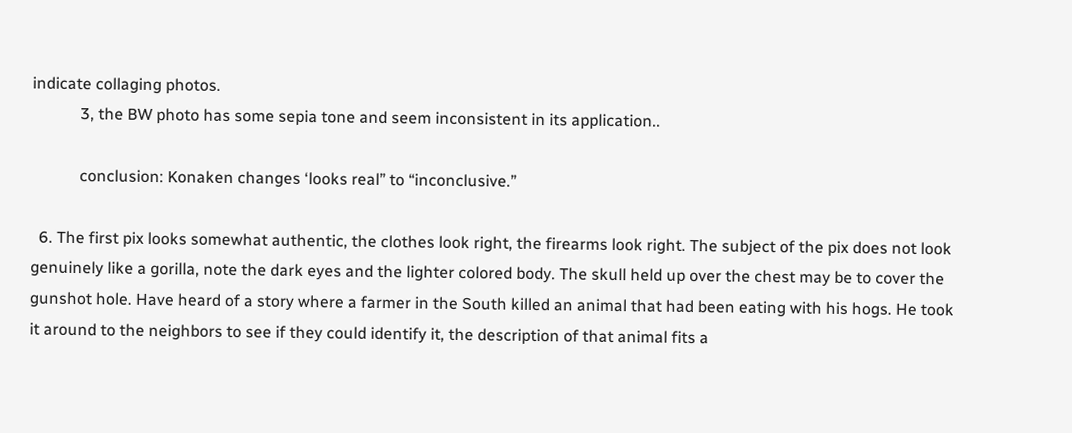indicate collaging photos.
            3, the BW photo has some sepia tone and seem inconsistent in its application..

            conclusion: Konaken changes ‘looks real” to “inconclusive.”

  6. The first pix looks somewhat authentic, the clothes look right, the firearms look right. The subject of the pix does not look genuinely like a gorilla, note the dark eyes and the lighter colored body. The skull held up over the chest may be to cover the gunshot hole. Have heard of a story where a farmer in the South killed an animal that had been eating with his hogs. He took it around to the neighbors to see if they could identify it, the description of that animal fits a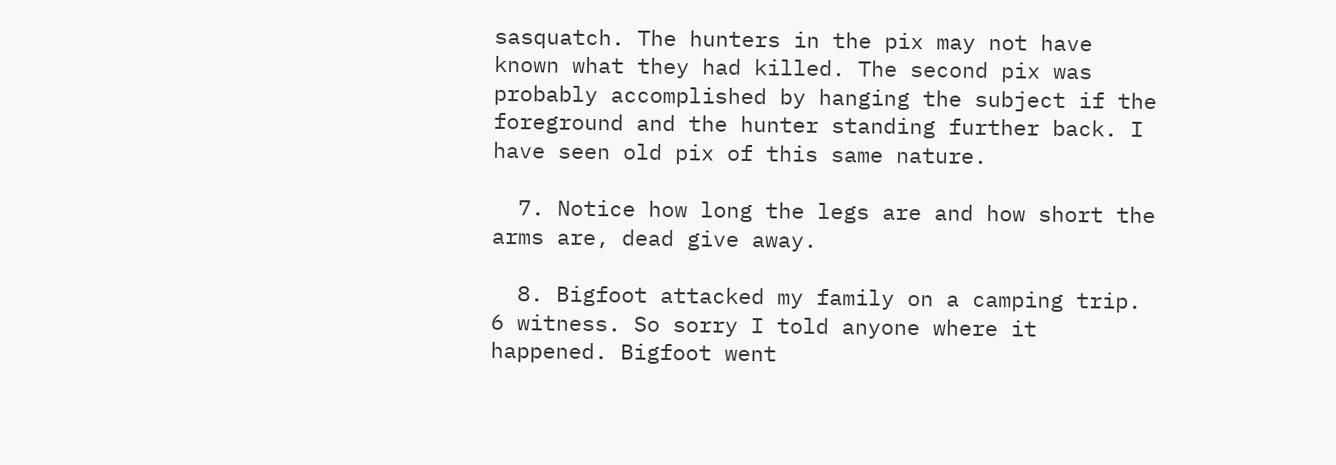sasquatch. The hunters in the pix may not have known what they had killed. The second pix was probably accomplished by hanging the subject if the foreground and the hunter standing further back. I have seen old pix of this same nature.

  7. Notice how long the legs are and how short the arms are, dead give away.

  8. Bigfoot attacked my family on a camping trip. 6 witness. So sorry I told anyone where it happened. Bigfoot went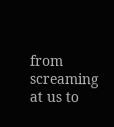from screaming at us to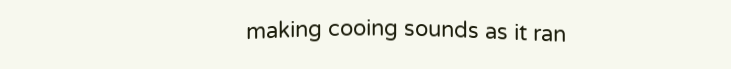making cooing sounds as it ran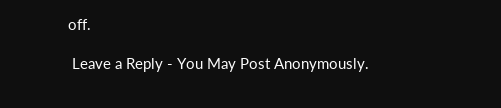off.

 Leave a Reply - You May Post Anonymously.